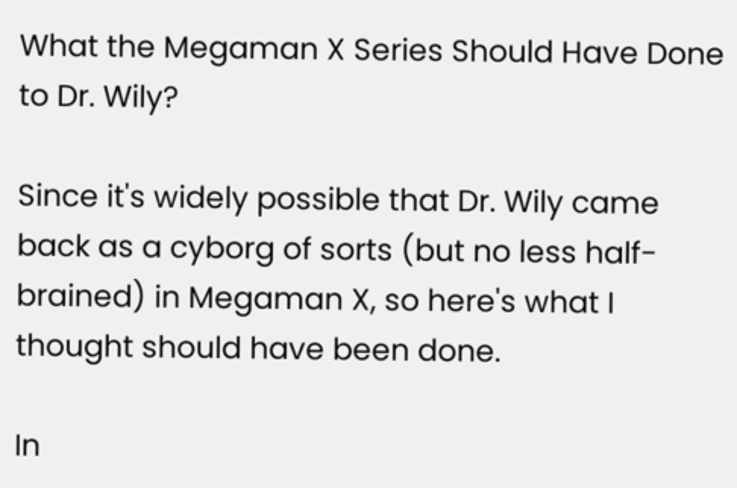What the Megaman X Series Should Have Done to Dr. Wily?

Since it's widely possible that Dr. Wily came back as a cyborg of sorts (but no less half-brained) in Megaman X, so here's what I thought should have been done.

In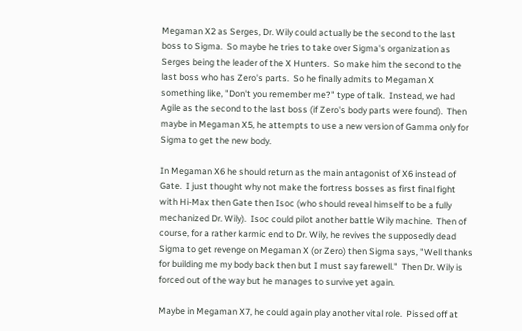Megaman X2 as Serges, Dr. Wily could actually be the second to the last boss to Sigma.  So maybe he tries to take over Sigma's organization as Serges being the leader of the X Hunters.  So make him the second to the last boss who has Zero's parts.  So he finally admits to Megaman X something like, "Don't you remember me?" type of talk.  Instead, we had Agile as the second to the last boss (if Zero's body parts were found).  Then maybe in Megaman X5, he attempts to use a new version of Gamma only for Sigma to get the new body.

In Megaman X6 he should return as the main antagonist of X6 instead of Gate.  I just thought why not make the fortress bosses as first final fight with Hi-Max then Gate then Isoc (who should reveal himself to be a fully mechanized Dr. Wily).  Isoc could pilot another battle Wily machine.  Then of course, for a rather karmic end to Dr. Wily, he revives the supposedly dead Sigma to get revenge on Megaman X (or Zero) then Sigma says, "Well thanks for building me my body back then but I must say farewell."  Then Dr. Wily is forced out of the way but he manages to survive yet again.

Maybe in Megaman X7, he could again play another vital role.  Pissed off at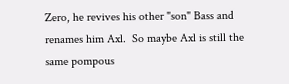Zero, he revives his other "son" Bass and renames him Axl.  So maybe Axl is still the same pompous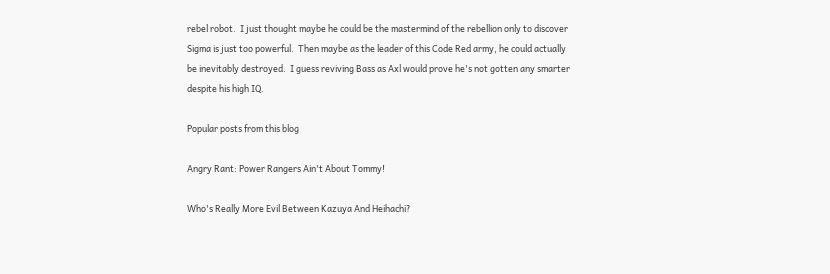rebel robot.  I just thought maybe he could be the mastermind of the rebellion only to discover Sigma is just too powerful.  Then maybe as the leader of this Code Red army, he could actually be inevitably destroyed.  I guess reviving Bass as Axl would prove he's not gotten any smarter despite his high IQ.

Popular posts from this blog

Angry Rant: Power Rangers Ain't About Tommy!

Who's Really More Evil Between Kazuya And Heihachi?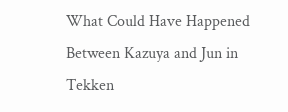What Could Have Happened Between Kazuya and Jun in Tekken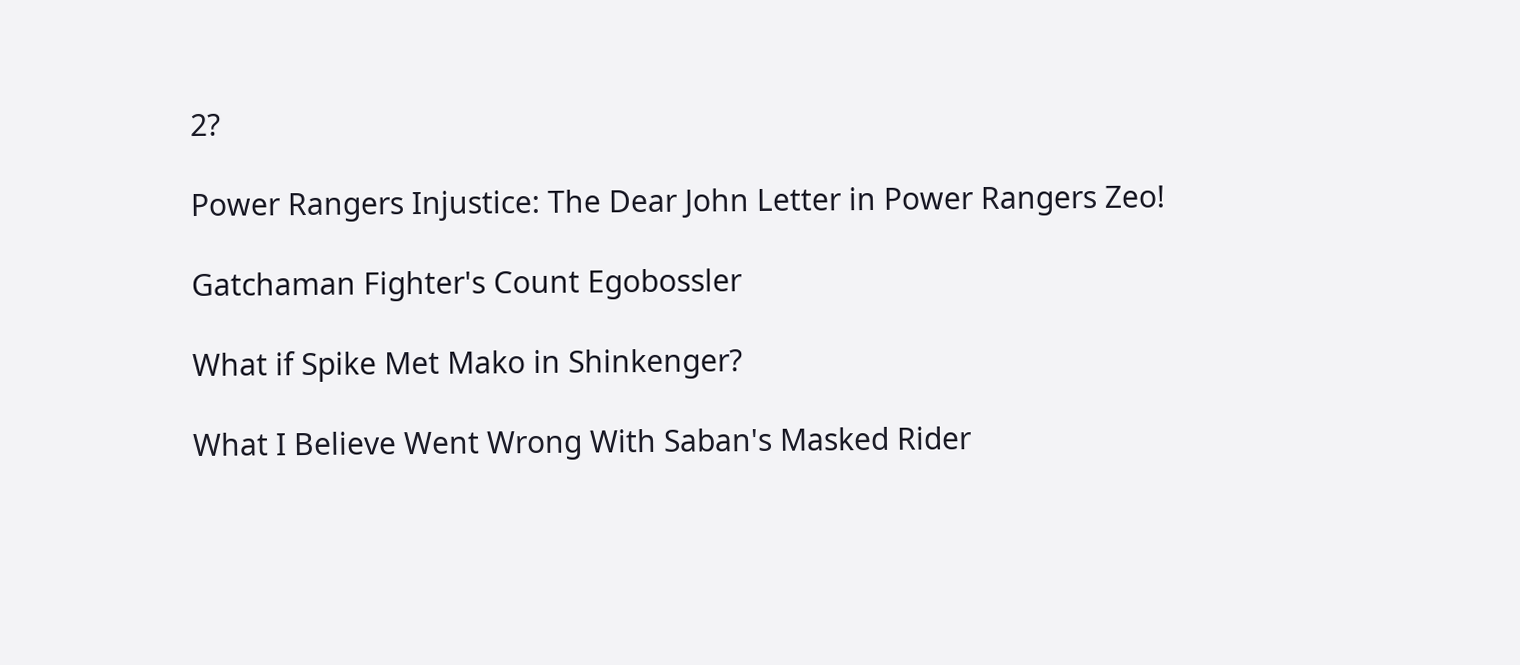2?

Power Rangers Injustice: The Dear John Letter in Power Rangers Zeo!

Gatchaman Fighter's Count Egobossler

What if Spike Met Mako in Shinkenger?

What I Believe Went Wrong With Saban's Masked Rider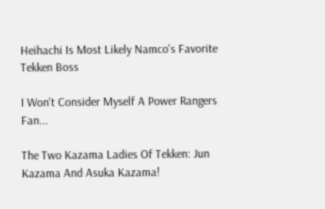Heihachi Is Most Likely Namco's Favorite Tekken Boss

I Won't Consider Myself A Power Rangers Fan...

The Two Kazama Ladies Of Tekken: Jun Kazama And Asuka Kazama!